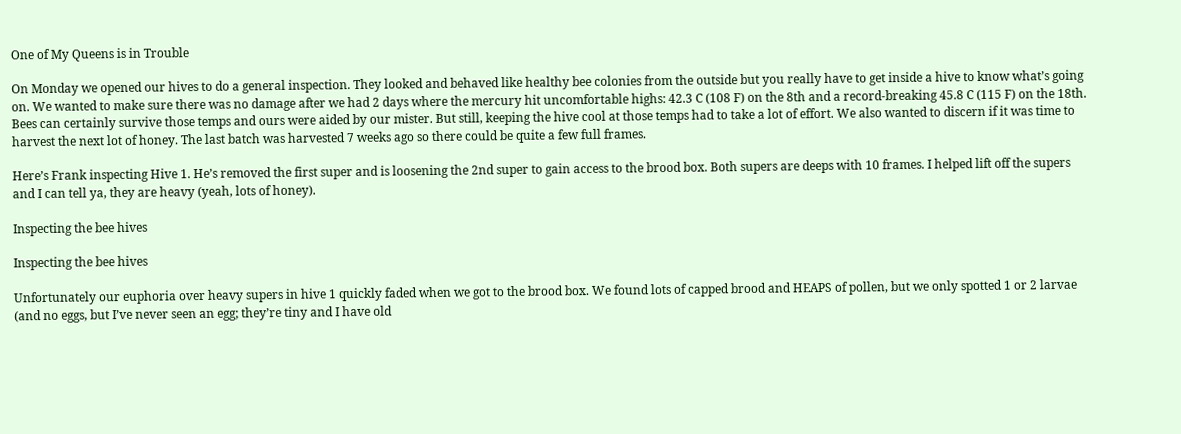One of My Queens is in Trouble

On Monday we opened our hives to do a general inspection. They looked and behaved like healthy bee colonies from the outside but you really have to get inside a hive to know what’s going on. We wanted to make sure there was no damage after we had 2 days where the mercury hit uncomfortable highs: 42.3 C (108 F) on the 8th and a record-breaking 45.8 C (115 F) on the 18th. Bees can certainly survive those temps and ours were aided by our mister. But still, keeping the hive cool at those temps had to take a lot of effort. We also wanted to discern if it was time to harvest the next lot of honey. The last batch was harvested 7 weeks ago so there could be quite a few full frames.

Here’s Frank inspecting Hive 1. He’s removed the first super and is loosening the 2nd super to gain access to the brood box. Both supers are deeps with 10 frames. I helped lift off the supers and I can tell ya, they are heavy (yeah, lots of honey).

Inspecting the bee hives

Inspecting the bee hives

Unfortunately our euphoria over heavy supers in hive 1 quickly faded when we got to the brood box. We found lots of capped brood and HEAPS of pollen, but we only spotted 1 or 2 larvae (and no eggs, but I’ve never seen an egg; they’re tiny and I have old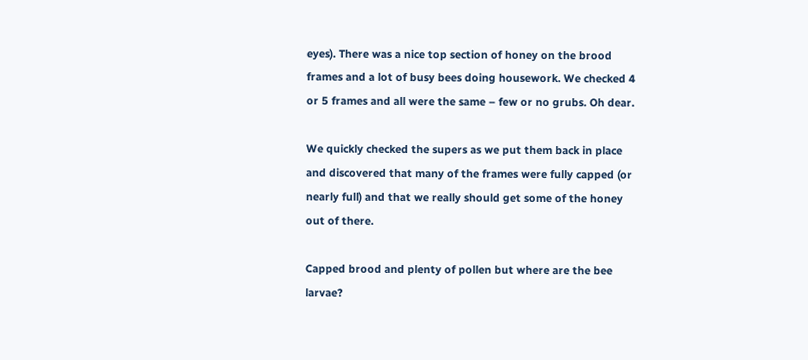eyes). There was a nice top section of honey on the brood frames and a lot of busy bees doing housework. We checked 4 or 5 frames and all were the same – few or no grubs. Oh dear.

We quickly checked the supers as we put them back in place and discovered that many of the frames were fully capped (or nearly full) and that we really should get some of the honey out of there.

Capped brood and plenty of pollen but where are the bee larvae?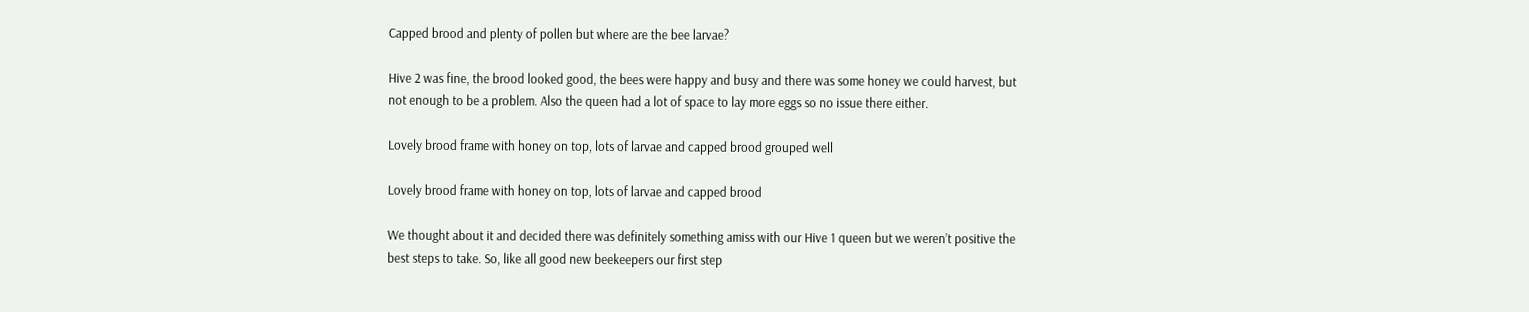Capped brood and plenty of pollen but where are the bee larvae?

Hive 2 was fine, the brood looked good, the bees were happy and busy and there was some honey we could harvest, but not enough to be a problem. Also the queen had a lot of space to lay more eggs so no issue there either.

Lovely brood frame with honey on top, lots of larvae and capped brood grouped well

Lovely brood frame with honey on top, lots of larvae and capped brood

We thought about it and decided there was definitely something amiss with our Hive 1 queen but we weren’t positive the best steps to take. So, like all good new beekeepers our first step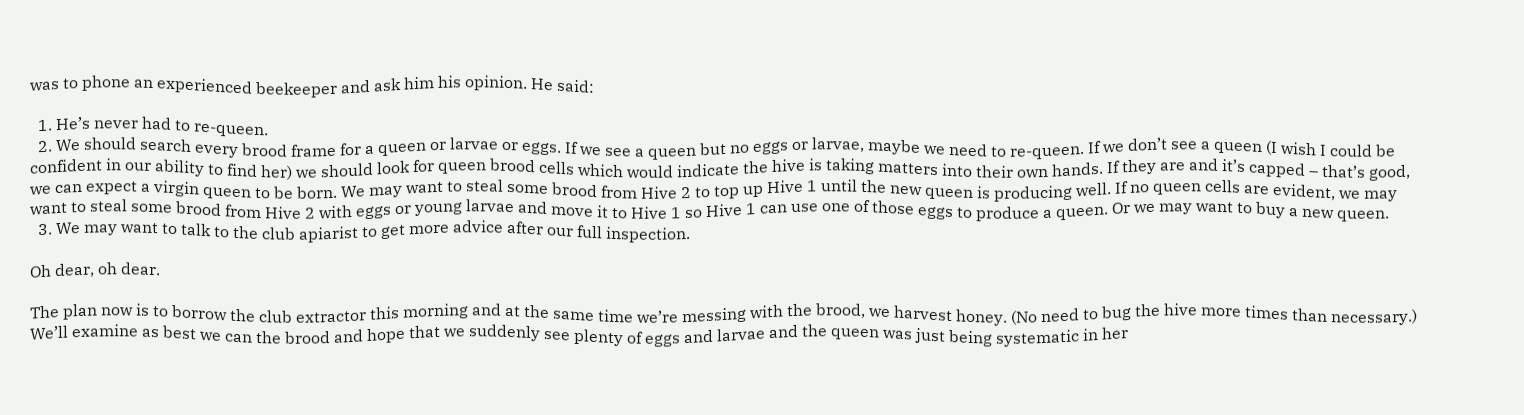was to phone an experienced beekeeper and ask him his opinion. He said:

  1. He’s never had to re-queen.
  2. We should search every brood frame for a queen or larvae or eggs. If we see a queen but no eggs or larvae, maybe we need to re-queen. If we don’t see a queen (I wish I could be confident in our ability to find her) we should look for queen brood cells which would indicate the hive is taking matters into their own hands. If they are and it’s capped – that’s good, we can expect a virgin queen to be born. We may want to steal some brood from Hive 2 to top up Hive 1 until the new queen is producing well. If no queen cells are evident, we may want to steal some brood from Hive 2 with eggs or young larvae and move it to Hive 1 so Hive 1 can use one of those eggs to produce a queen. Or we may want to buy a new queen.
  3. We may want to talk to the club apiarist to get more advice after our full inspection.

Oh dear, oh dear.

The plan now is to borrow the club extractor this morning and at the same time we’re messing with the brood, we harvest honey. (No need to bug the hive more times than necessary.) We’ll examine as best we can the brood and hope that we suddenly see plenty of eggs and larvae and the queen was just being systematic in her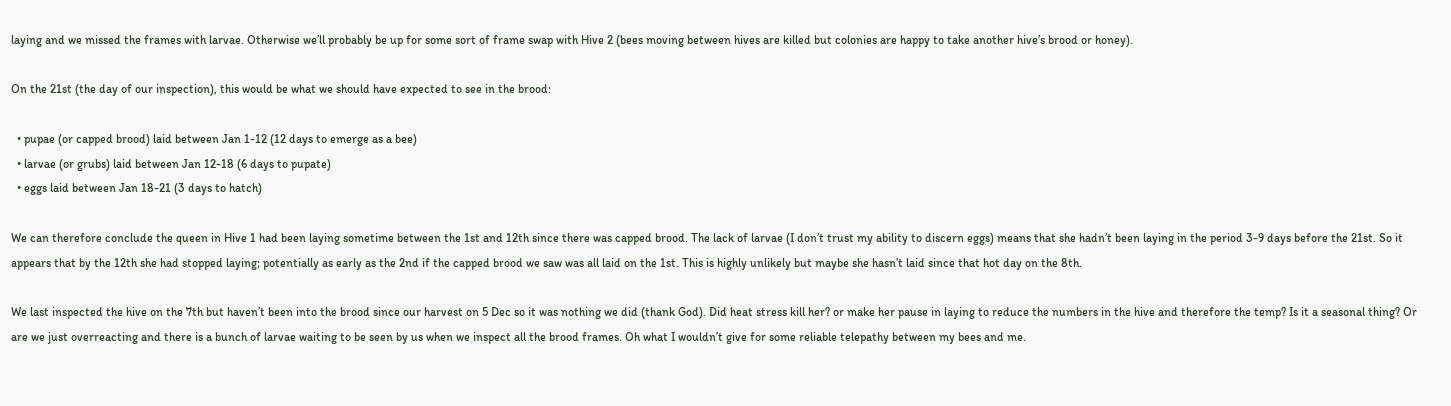laying and we missed the frames with larvae. Otherwise we’ll probably be up for some sort of frame swap with Hive 2 (bees moving between hives are killed but colonies are happy to take another hive’s brood or honey).

On the 21st (the day of our inspection), this would be what we should have expected to see in the brood:

  • pupae (or capped brood) laid between Jan 1-12 (12 days to emerge as a bee)
  • larvae (or grubs) laid between Jan 12-18 (6 days to pupate)
  • eggs laid between Jan 18-21 (3 days to hatch)

We can therefore conclude the queen in Hive 1 had been laying sometime between the 1st and 12th since there was capped brood. The lack of larvae (I don’t trust my ability to discern eggs) means that she hadn’t been laying in the period 3-9 days before the 21st. So it appears that by the 12th she had stopped laying; potentially as early as the 2nd if the capped brood we saw was all laid on the 1st. This is highly unlikely but maybe she hasn’t laid since that hot day on the 8th.

We last inspected the hive on the 7th but haven’t been into the brood since our harvest on 5 Dec so it was nothing we did (thank God). Did heat stress kill her? or make her pause in laying to reduce the numbers in the hive and therefore the temp? Is it a seasonal thing? Or are we just overreacting and there is a bunch of larvae waiting to be seen by us when we inspect all the brood frames. Oh what I wouldn’t give for some reliable telepathy between my bees and me.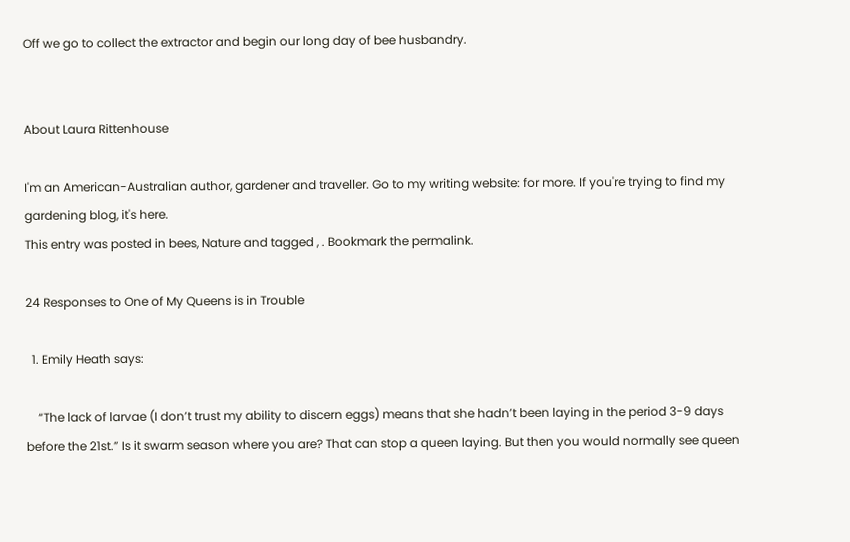Off we go to collect the extractor and begin our long day of bee husbandry.


About Laura Rittenhouse

I'm an American-Australian author, gardener and traveller. Go to my writing website: for more. If you're trying to find my gardening blog, it's here.
This entry was posted in bees, Nature and tagged , . Bookmark the permalink.

24 Responses to One of My Queens is in Trouble

  1. Emily Heath says:

    “The lack of larvae (I don’t trust my ability to discern eggs) means that she hadn’t been laying in the period 3-9 days before the 21st.” Is it swarm season where you are? That can stop a queen laying. But then you would normally see queen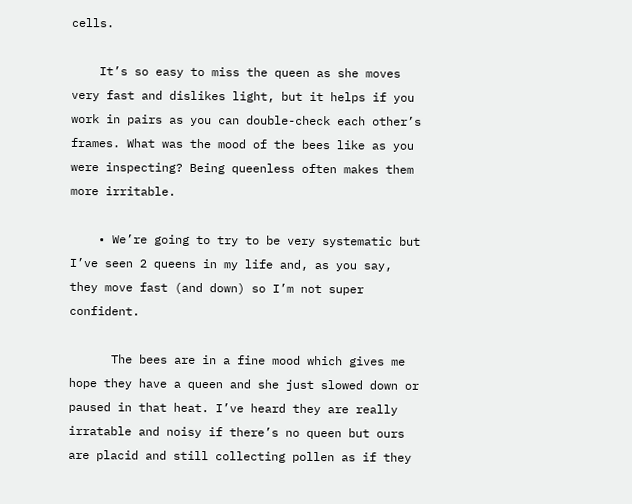cells.

    It’s so easy to miss the queen as she moves very fast and dislikes light, but it helps if you work in pairs as you can double-check each other’s frames. What was the mood of the bees like as you were inspecting? Being queenless often makes them more irritable.

    • We’re going to try to be very systematic but I’ve seen 2 queens in my life and, as you say, they move fast (and down) so I’m not super confident.

      The bees are in a fine mood which gives me hope they have a queen and she just slowed down or paused in that heat. I’ve heard they are really irratable and noisy if there’s no queen but ours are placid and still collecting pollen as if they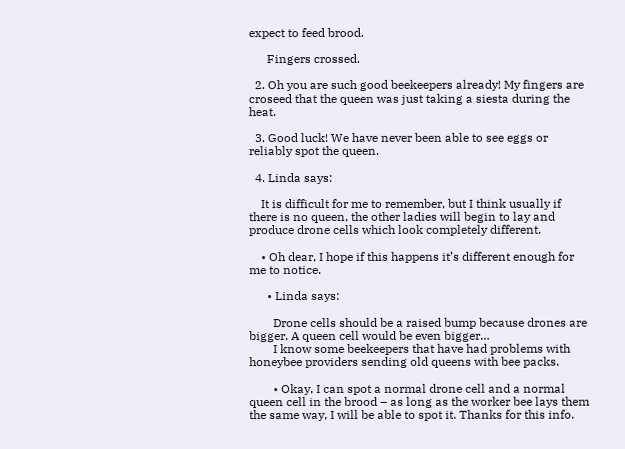expect to feed brood.

      Fingers crossed.

  2. Oh you are such good beekeepers already! My fingers are croseed that the queen was just taking a siesta during the heat.

  3. Good luck! We have never been able to see eggs or reliably spot the queen.

  4. Linda says:

    It is difficult for me to remember, but I think usually if there is no queen, the other ladies will begin to lay and produce drone cells which look completely different.

    • Oh dear, I hope if this happens it’s different enough for me to notice.

      • Linda says:

        Drone cells should be a raised bump because drones are bigger. A queen cell would be even bigger…
        I know some beekeepers that have had problems with honeybee providers sending old queens with bee packs.

        • Okay, I can spot a normal drone cell and a normal queen cell in the brood – as long as the worker bee lays them the same way, I will be able to spot it. Thanks for this info.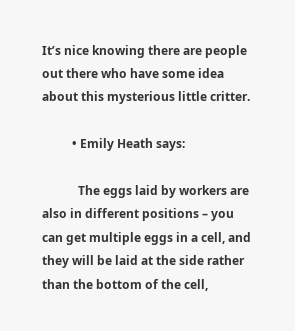It’s nice knowing there are people out there who have some idea about this mysterious little critter.

          • Emily Heath says:

            The eggs laid by workers are also in different positions – you can get multiple eggs in a cell, and they will be laid at the side rather than the bottom of the cell,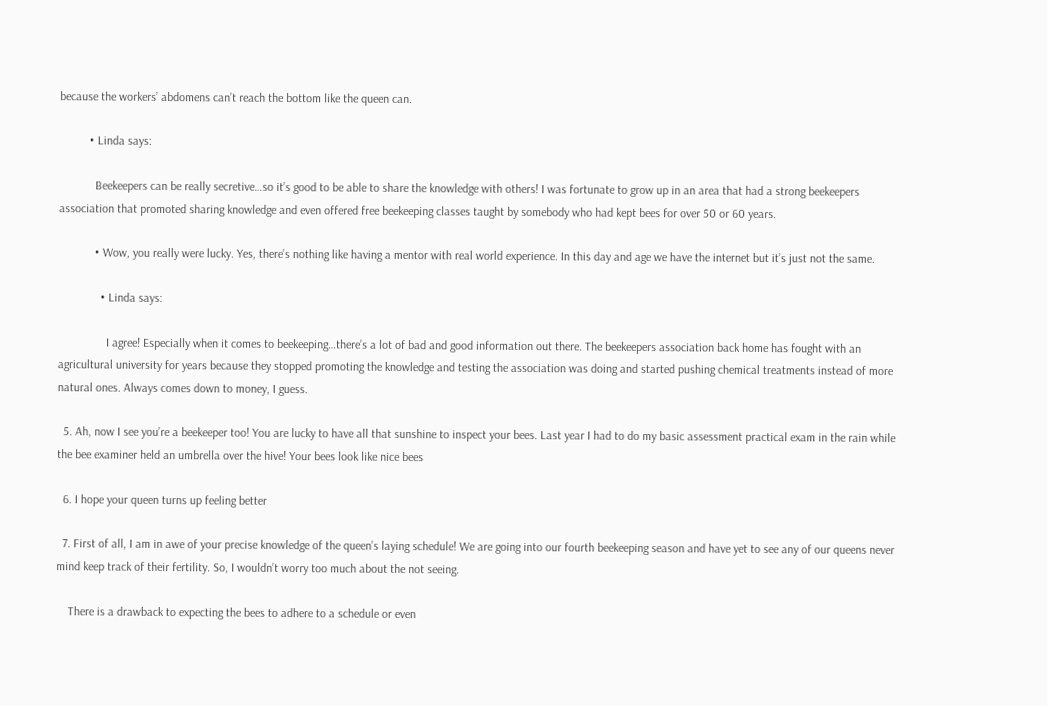because the workers’ abdomens can’t reach the bottom like the queen can.

          • Linda says:

            Beekeepers can be really secretive…so it’s good to be able to share the knowledge with others! I was fortunate to grow up in an area that had a strong beekeepers association that promoted sharing knowledge and even offered free beekeeping classes taught by somebody who had kept bees for over 50 or 60 years.

            • Wow, you really were lucky. Yes, there’s nothing like having a mentor with real world experience. In this day and age we have the internet but it’s just not the same.

              • Linda says:

                I agree! Especially when it comes to beekeeping…there’s a lot of bad and good information out there. The beekeepers association back home has fought with an agricultural university for years because they stopped promoting the knowledge and testing the association was doing and started pushing chemical treatments instead of more natural ones. Always comes down to money, I guess.

  5. Ah, now I see you’re a beekeeper too! You are lucky to have all that sunshine to inspect your bees. Last year I had to do my basic assessment practical exam in the rain while the bee examiner held an umbrella over the hive! Your bees look like nice bees

  6. I hope your queen turns up feeling better

  7. First of all, I am in awe of your precise knowledge of the queen’s laying schedule! We are going into our fourth beekeeping season and have yet to see any of our queens never mind keep track of their fertility. So, I wouldn’t worry too much about the not seeing.

    There is a drawback to expecting the bees to adhere to a schedule or even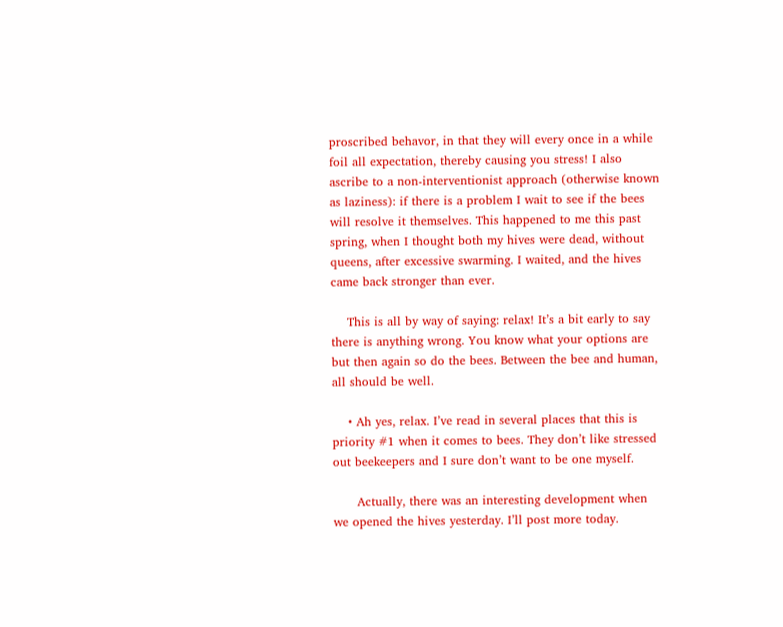proscribed behavor, in that they will every once in a while foil all expectation, thereby causing you stress! I also ascribe to a non-interventionist approach (otherwise known as laziness): if there is a problem I wait to see if the bees will resolve it themselves. This happened to me this past spring, when I thought both my hives were dead, without queens, after excessive swarming. I waited, and the hives came back stronger than ever.

    This is all by way of saying: relax! It’s a bit early to say there is anything wrong. You know what your options are but then again so do the bees. Between the bee and human, all should be well.

    • Ah yes, relax. I’ve read in several places that this is priority #1 when it comes to bees. They don’t like stressed out beekeepers and I sure don’t want to be one myself.

      Actually, there was an interesting development when we opened the hives yesterday. I’ll post more today.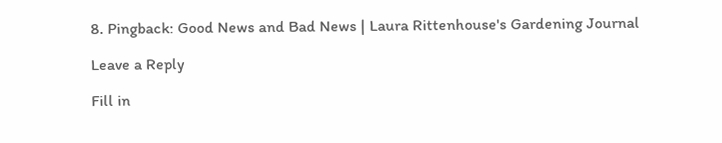8. Pingback: Good News and Bad News | Laura Rittenhouse's Gardening Journal

Leave a Reply

Fill in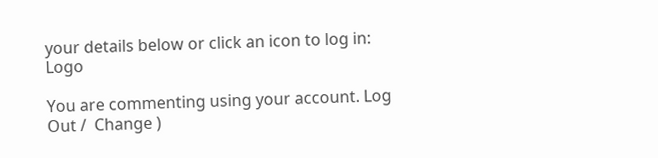your details below or click an icon to log in: Logo

You are commenting using your account. Log Out /  Change )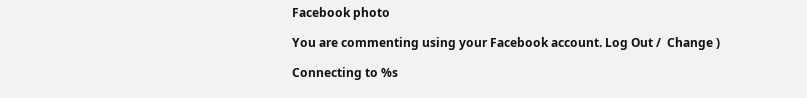Facebook photo

You are commenting using your Facebook account. Log Out /  Change )

Connecting to %s